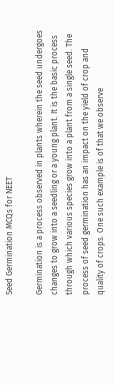Seed Germination MCQs for NEET

Germination is a process observed in plants wherein the seed undergoes changes to grow into a seedling or a young plant. It is the basic process through which various species grow into a plant from a single seed. The process of seed germination has an impact on the yield of crop and quality of crops. One such example is of that we observe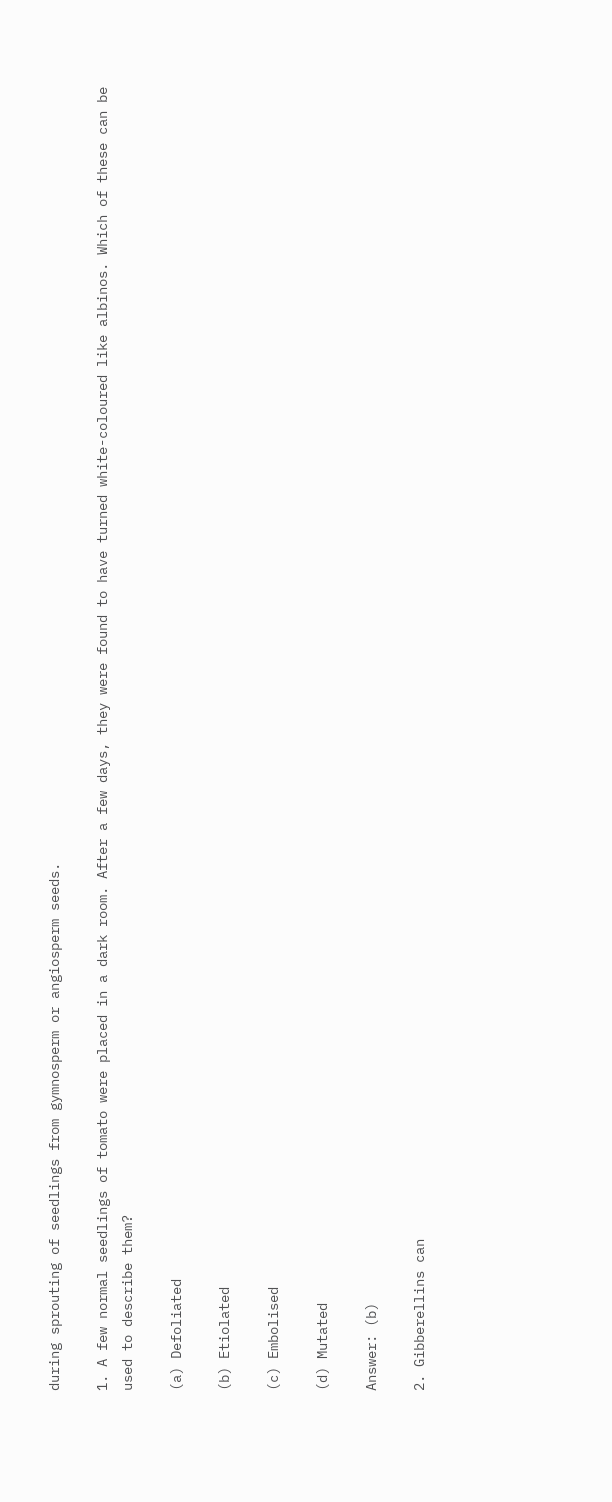during sprouting of seedlings from gymnosperm or angiosperm seeds.

1. A few normal seedlings of tomato were placed in a dark room. After a few days, they were found to have turned white-coloured like albinos. Which of these can be used to describe them?

(a) Defoliated

(b) Etiolated

(c) Embolised

(d) Mutated

Answer: (b)

2. Gibberellins can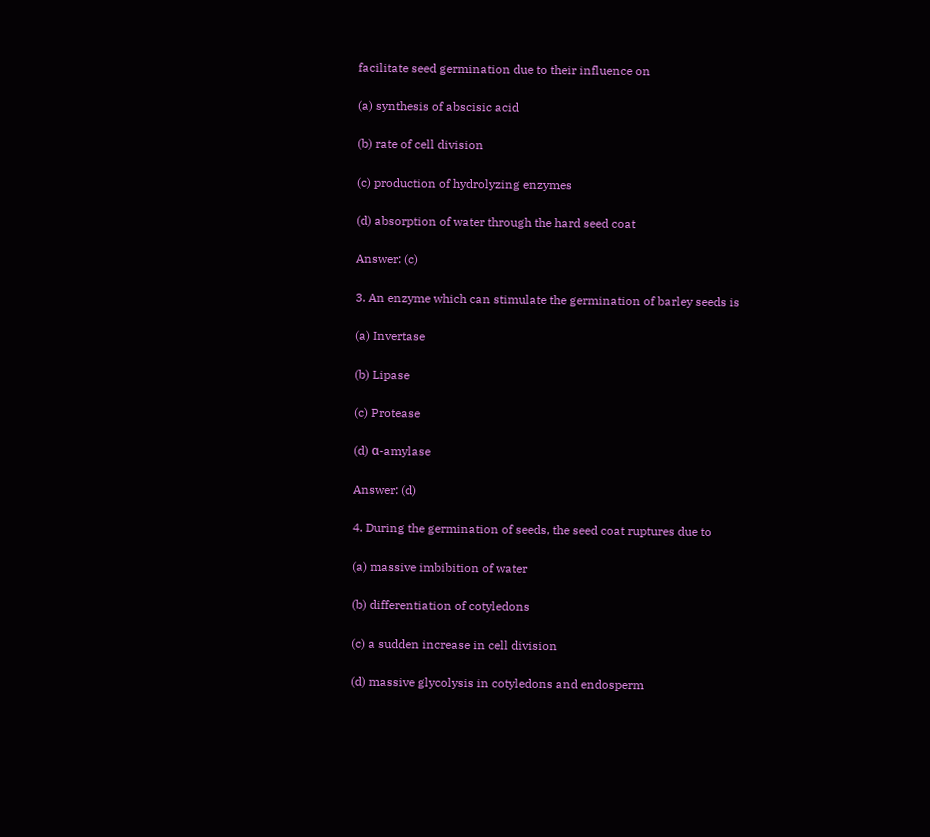facilitate seed germination due to their influence on

(a) synthesis of abscisic acid

(b) rate of cell division

(c) production of hydrolyzing enzymes

(d) absorption of water through the hard seed coat

Answer: (c)

3. An enzyme which can stimulate the germination of barley seeds is

(a) Invertase

(b) Lipase

(c) Protease

(d) α-amylase

Answer: (d)

4. During the germination of seeds, the seed coat ruptures due to

(a) massive imbibition of water

(b) differentiation of cotyledons

(c) a sudden increase in cell division

(d) massive glycolysis in cotyledons and endosperm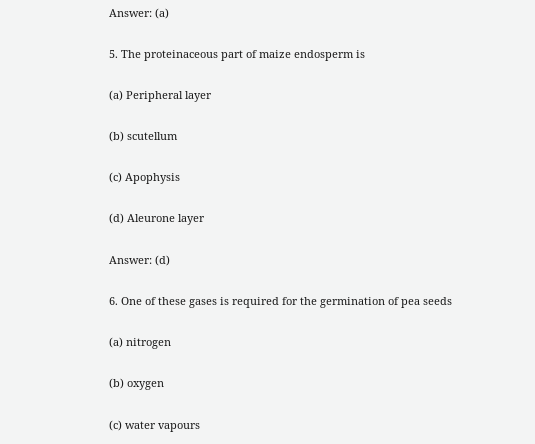Answer: (a)

5. The proteinaceous part of maize endosperm is

(a) Peripheral layer

(b) scutellum

(c) Apophysis

(d) Aleurone layer

Answer: (d)

6. One of these gases is required for the germination of pea seeds

(a) nitrogen

(b) oxygen

(c) water vapours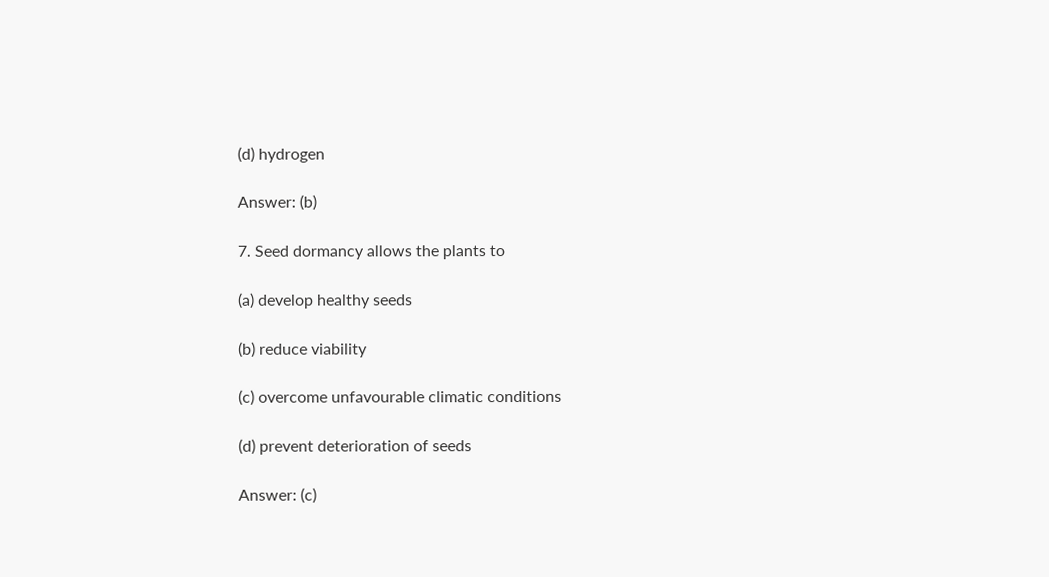(d) hydrogen

Answer: (b)

7. Seed dormancy allows the plants to

(a) develop healthy seeds

(b) reduce viability

(c) overcome unfavourable climatic conditions

(d) prevent deterioration of seeds

Answer: (c)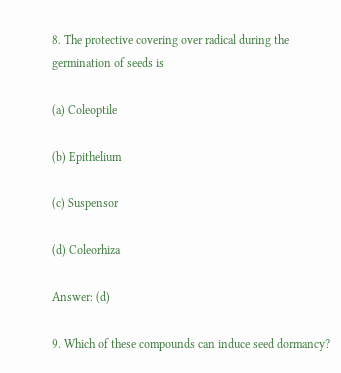8. The protective covering over radical during the germination of seeds is

(a) Coleoptile

(b) Epithelium

(c) Suspensor

(d) Coleorhiza

Answer: (d)

9. Which of these compounds can induce seed dormancy?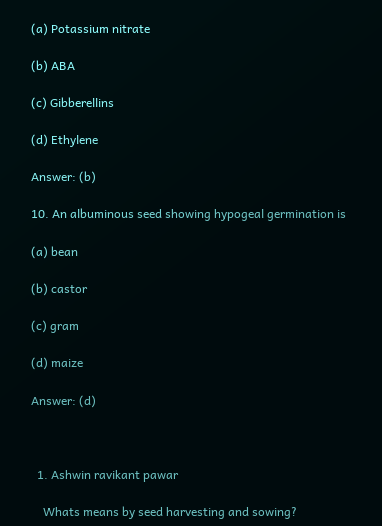(a) Potassium nitrate

(b) ABA

(c) Gibberellins

(d) Ethylene

Answer: (b)

10. An albuminous seed showing hypogeal germination is

(a) bean

(b) castor

(c) gram

(d) maize

Answer: (d)



  1. Ashwin ravikant pawar

    Whats means by seed harvesting and sowing?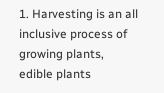1. Harvesting is an all inclusive process of growing plants, edible plants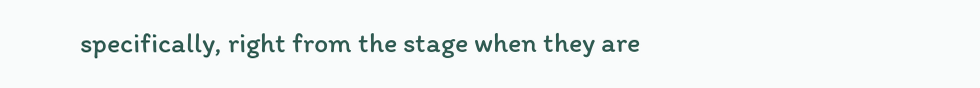specifically, right from the stage when they are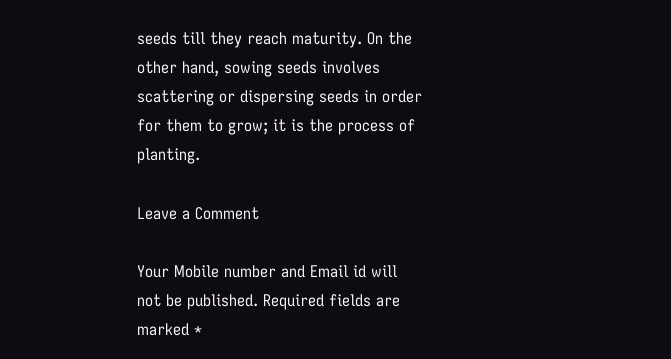seeds till they reach maturity. On the other hand, sowing seeds involves scattering or dispersing seeds in order for them to grow; it is the process of planting.

Leave a Comment

Your Mobile number and Email id will not be published. Required fields are marked *